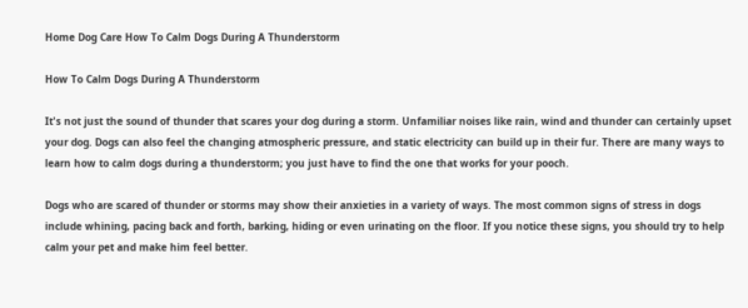Home Dog Care How To Calm Dogs During A Thunderstorm

How To Calm Dogs During A Thunderstorm

It's not just the sound of thunder that scares your dog during a storm. Unfamiliar noises like rain, wind and thunder can certainly upset your dog. Dogs can also feel the changing atmospheric pressure, and static electricity can build up in their fur. There are many ways to learn how to calm dogs during a thunderstorm; you just have to find the one that works for your pooch.

Dogs who are scared of thunder or storms may show their anxieties in a variety of ways. The most common signs of stress in dogs include whining, pacing back and forth, barking, hiding or even urinating on the floor. If you notice these signs, you should try to help calm your pet and make him feel better.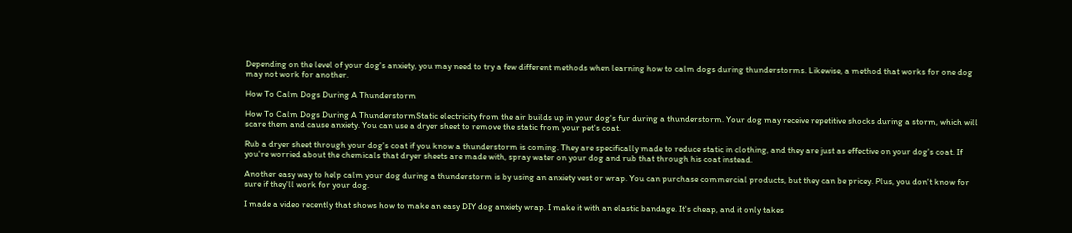Depending on the level of your dog's anxiety, you may need to try a few different methods when learning how to calm dogs during thunderstorms. Likewise, a method that works for one dog may not work for another.

How To Calm Dogs During A Thunderstorm

How To Calm Dogs During A ThunderstormStatic electricity from the air builds up in your dog's fur during a thunderstorm. Your dog may receive repetitive shocks during a storm, which will scare them and cause anxiety. You can use a dryer sheet to remove the static from your pet's coat.

Rub a dryer sheet through your dog's coat if you know a thunderstorm is coming. They are specifically made to reduce static in clothing, and they are just as effective on your dog's coat. If you're worried about the chemicals that dryer sheets are made with, spray water on your dog and rub that through his coat instead.

Another easy way to help calm your dog during a thunderstorm is by using an anxiety vest or wrap. You can purchase commercial products, but they can be pricey. Plus, you don't know for sure if they'll work for your dog.

I made a video recently that shows how to make an easy DIY dog anxiety wrap. I make it with an elastic bandage. It's cheap, and it only takes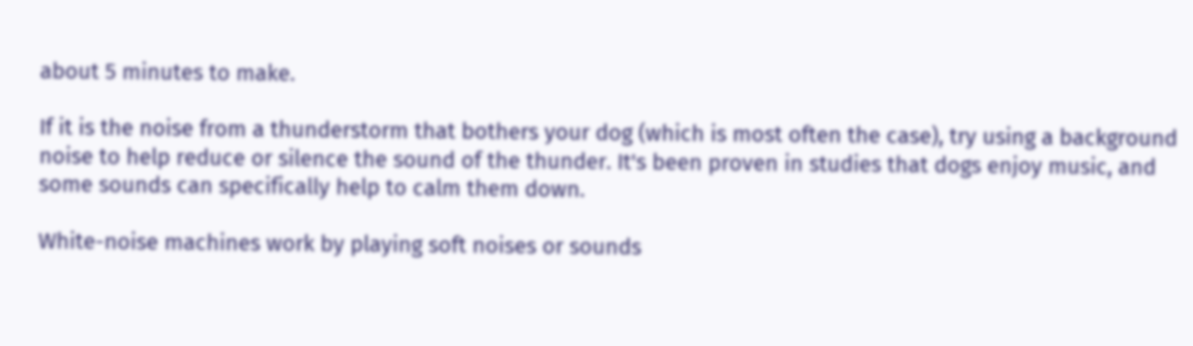about 5 minutes to make.

If it is the noise from a thunderstorm that bothers your dog (which is most often the case), try using a background noise to help reduce or silence the sound of the thunder. It's been proven in studies that dogs enjoy music, and some sounds can specifically help to calm them down.

White-noise machines work by playing soft noises or sounds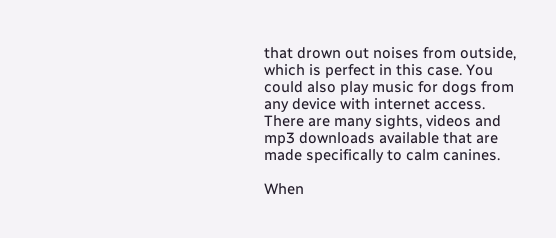that drown out noises from outside, which is perfect in this case. You could also play music for dogs from any device with internet access. There are many sights, videos and mp3 downloads available that are made specifically to calm canines.

When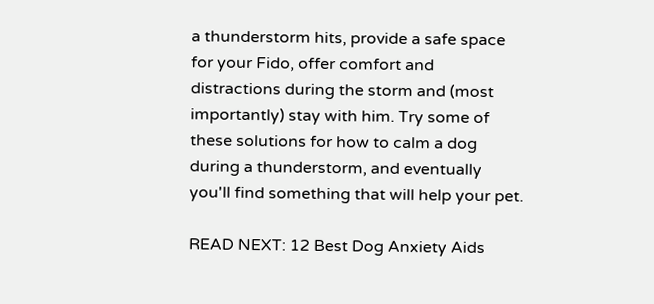a thunderstorm hits, provide a safe space for your Fido, offer comfort and distractions during the storm and (most importantly) stay with him. Try some of these solutions for how to calm a dog during a thunderstorm, and eventually you'll find something that will help your pet.

READ NEXT: 12 Best Dog Anxiety Aids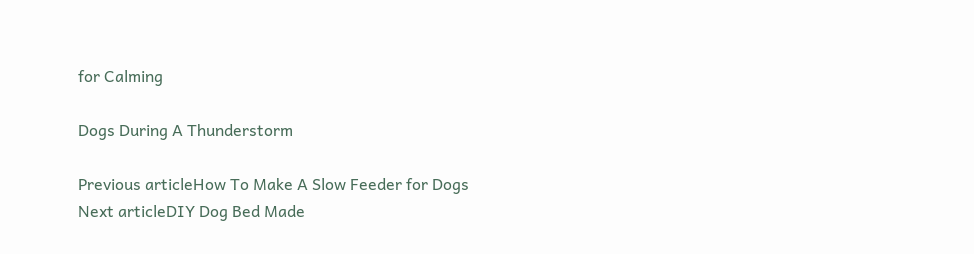for Calming

Dogs During A Thunderstorm

Previous articleHow To Make A Slow Feeder for Dogs
Next articleDIY Dog Bed Made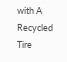with A Recycled Tire